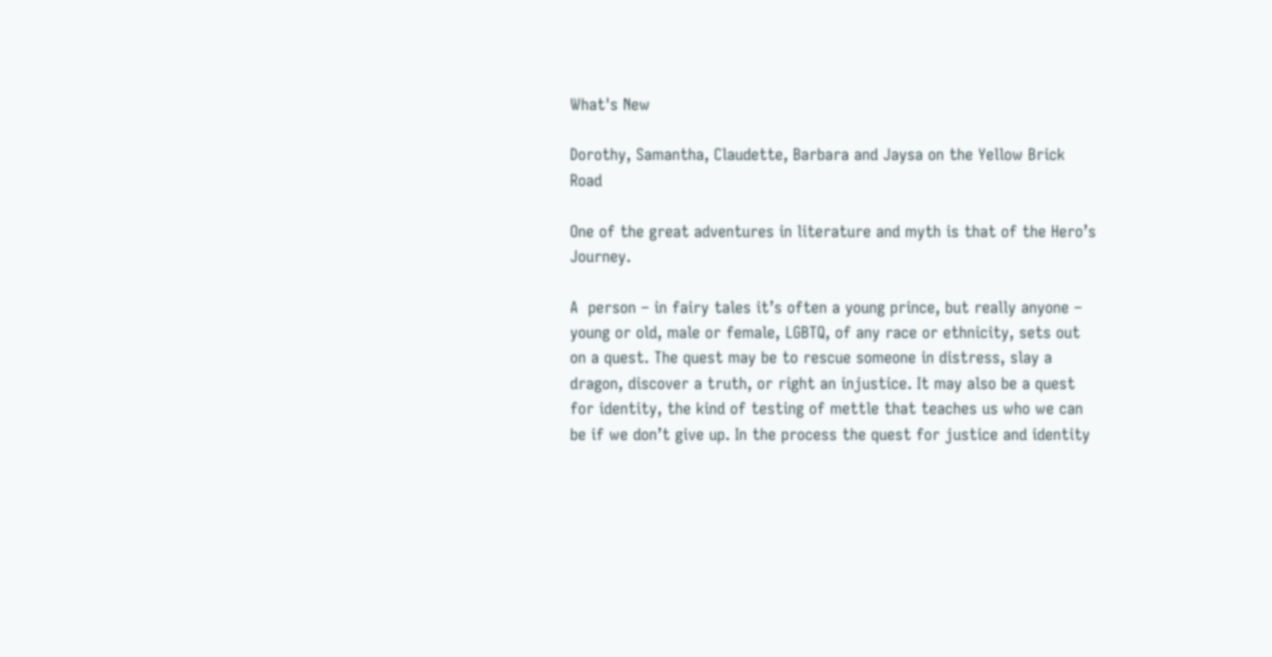What's New

Dorothy, Samantha, Claudette, Barbara and Jaysa on the Yellow Brick Road

One of the great adventures in literature and myth is that of the Hero’s Journey.

A  person – in fairy tales it’s often a young prince, but really anyone – young or old, male or female, LGBTQ, of any race or ethnicity, sets out on a quest. The quest may be to rescue someone in distress, slay a dragon, discover a truth, or right an injustice. It may also be a quest for identity, the kind of testing of mettle that teaches us who we can be if we don’t give up. In the process the quest for justice and identity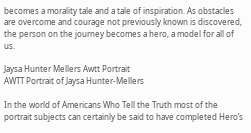becomes a morality tale and a tale of inspiration. As obstacles are overcome and courage not previously known is discovered, the person on the journey becomes a hero, a model for all of us.

Jaysa Hunter Mellers Awtt Portrait
AWTT Portrait of Jaysa Hunter-Mellers

In the world of Americans Who Tell the Truth most of the portrait subjects can certainly be said to have completed Hero’s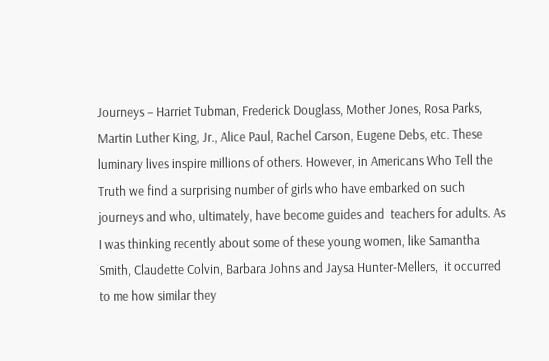Journeys – Harriet Tubman, Frederick Douglass, Mother Jones, Rosa Parks, Martin Luther King, Jr., Alice Paul, Rachel Carson, Eugene Debs, etc. These luminary lives inspire millions of others. However, in Americans Who Tell the Truth we find a surprising number of girls who have embarked on such journeys and who, ultimately, have become guides and  teachers for adults. As I was thinking recently about some of these young women, like Samantha Smith, Claudette Colvin, Barbara Johns and Jaysa Hunter-Mellers,  it occurred to me how similar they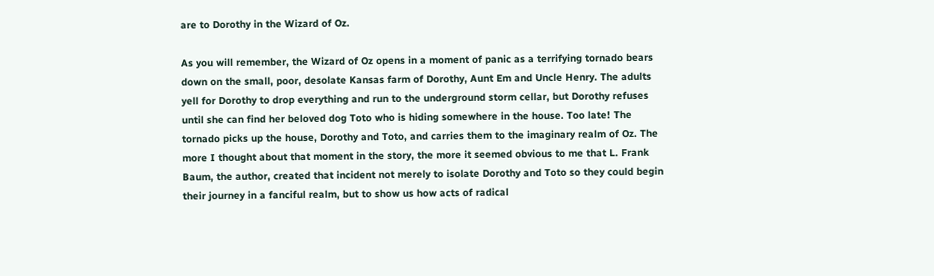are to Dorothy in the Wizard of Oz.

As you will remember, the Wizard of Oz opens in a moment of panic as a terrifying tornado bears down on the small, poor, desolate Kansas farm of Dorothy, Aunt Em and Uncle Henry. The adults yell for Dorothy to drop everything and run to the underground storm cellar, but Dorothy refuses until she can find her beloved dog Toto who is hiding somewhere in the house. Too late! The tornado picks up the house, Dorothy and Toto, and carries them to the imaginary realm of Oz. The more I thought about that moment in the story, the more it seemed obvious to me that L. Frank Baum, the author, created that incident not merely to isolate Dorothy and Toto so they could begin their journey in a fanciful realm, but to show us how acts of radical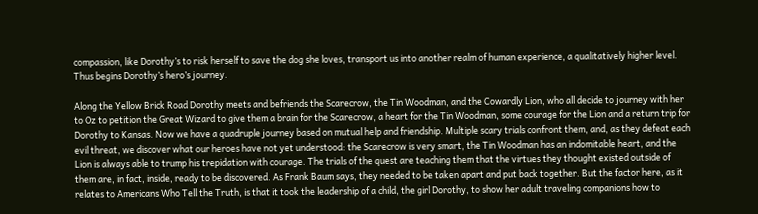compassion, like Dorothy’s to risk herself to save the dog she loves, transport us into another realm of human experience, a qualitatively higher level. Thus begins Dorothy’s hero’s journey.

Along the Yellow Brick Road Dorothy meets and befriends the Scarecrow, the Tin Woodman, and the Cowardly Lion, who all decide to journey with her to Oz to petition the Great Wizard to give them a brain for the Scarecrow, a heart for the Tin Woodman, some courage for the Lion and a return trip for Dorothy to Kansas. Now we have a quadruple journey based on mutual help and friendship. Multiple scary trials confront them, and, as they defeat each evil threat, we discover what our heroes have not yet understood: the Scarecrow is very smart, the Tin Woodman has an indomitable heart, and the Lion is always able to trump his trepidation with courage. The trials of the quest are teaching them that the virtues they thought existed outside of them are, in fact, inside, ready to be discovered. As Frank Baum says, they needed to be taken apart and put back together. But the factor here, as it relates to Americans Who Tell the Truth, is that it took the leadership of a child, the girl Dorothy, to show her adult traveling companions how to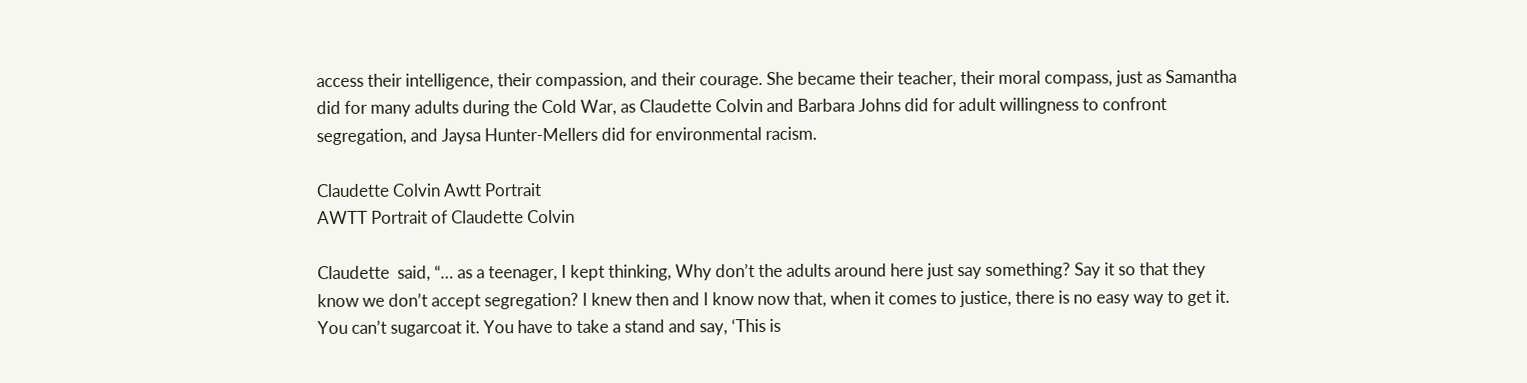access their intelligence, their compassion, and their courage. She became their teacher, their moral compass, just as Samantha did for many adults during the Cold War, as Claudette Colvin and Barbara Johns did for adult willingness to confront segregation, and Jaysa Hunter-Mellers did for environmental racism.

Claudette Colvin Awtt Portrait
AWTT Portrait of Claudette Colvin

Claudette  said, “… as a teenager, I kept thinking, Why don’t the adults around here just say something? Say it so that they know we don’t accept segregation? I knew then and I know now that, when it comes to justice, there is no easy way to get it. You can’t sugarcoat it. You have to take a stand and say, ‘This is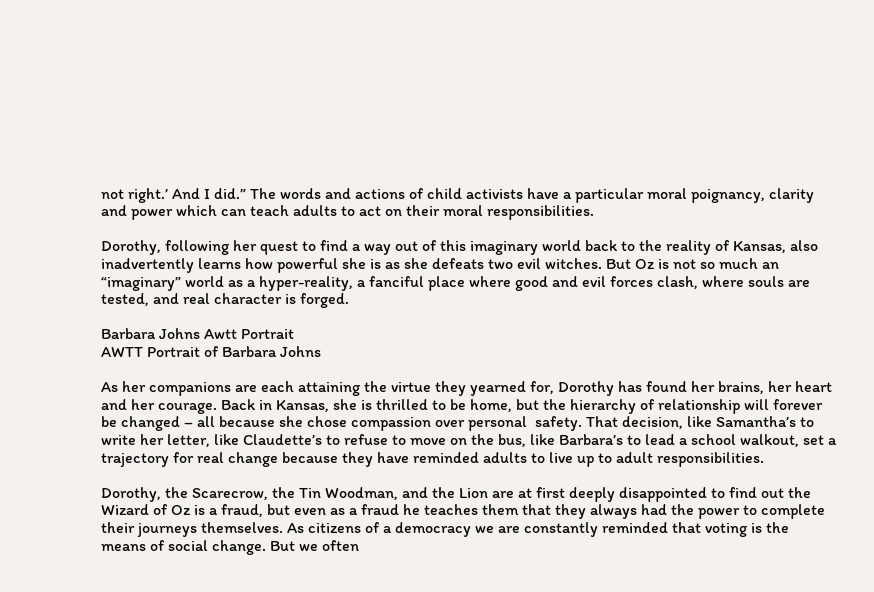not right.’ And I did.” The words and actions of child activists have a particular moral poignancy, clarity and power which can teach adults to act on their moral responsibilities.

Dorothy, following her quest to find a way out of this imaginary world back to the reality of Kansas, also inadvertently learns how powerful she is as she defeats two evil witches. But Oz is not so much an “imaginary” world as a hyper-reality, a fanciful place where good and evil forces clash, where souls are tested, and real character is forged.

Barbara Johns Awtt Portrait
AWTT Portrait of Barbara Johns

As her companions are each attaining the virtue they yearned for, Dorothy has found her brains, her heart and her courage. Back in Kansas, she is thrilled to be home, but the hierarchy of relationship will forever be changed – all because she chose compassion over personal  safety. That decision, like Samantha’s to write her letter, like Claudette’s to refuse to move on the bus, like Barbara’s to lead a school walkout, set a trajectory for real change because they have reminded adults to live up to adult responsibilities.

Dorothy, the Scarecrow, the Tin Woodman, and the Lion are at first deeply disappointed to find out the Wizard of Oz is a fraud, but even as a fraud he teaches them that they always had the power to complete their journeys themselves. As citizens of a democracy we are constantly reminded that voting is the means of social change. But we often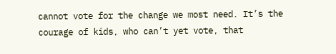cannot vote for the change we most need. It’s the courage of kids, who can’t yet vote, that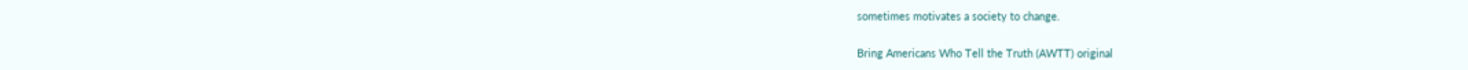sometimes motivates a society to change.

Bring Americans Who Tell the Truth (AWTT) original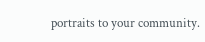portraits to your community.